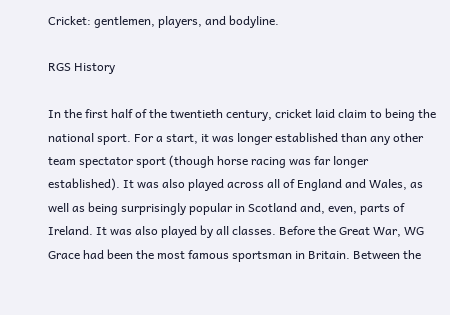Cricket: gentlemen, players, and bodyline.

RGS History

In the first half of the twentieth century, cricket laid claim to being the national sport. For a start, it was longer established than any other team spectator sport (though horse racing was far longer established). It was also played across all of England and Wales, as well as being surprisingly popular in Scotland and, even, parts of Ireland. It was also played by all classes. Before the Great War, WG Grace had been the most famous sportsman in Britain. Between the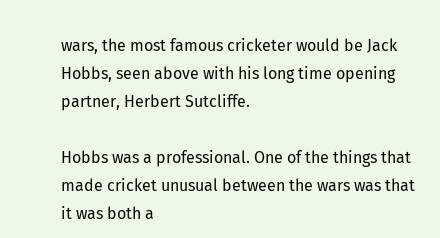wars, the most famous cricketer would be Jack Hobbs, seen above with his long time opening partner, Herbert Sutcliffe.

Hobbs was a professional. One of the things that made cricket unusual between the wars was that it was both a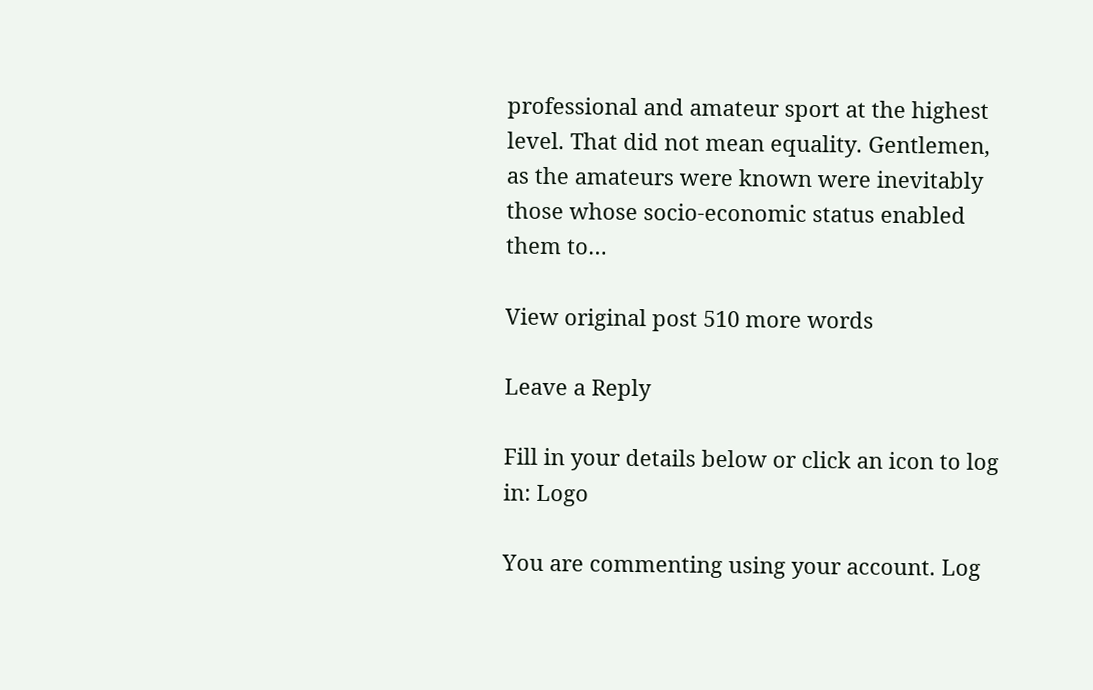professional and amateur sport at the highest level. That did not mean equality. Gentlemen, as the amateurs were known were inevitably those whose socio-economic status enabled them to…

View original post 510 more words

Leave a Reply

Fill in your details below or click an icon to log in: Logo

You are commenting using your account. Log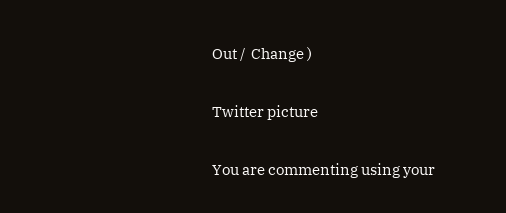Out /  Change )

Twitter picture

You are commenting using your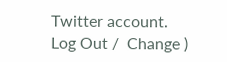Twitter account. Log Out /  Change )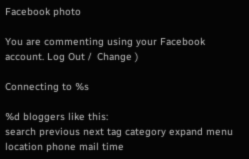Facebook photo

You are commenting using your Facebook account. Log Out /  Change )

Connecting to %s

%d bloggers like this:
search previous next tag category expand menu location phone mail time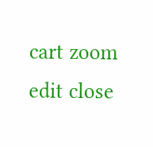cart zoom edit close